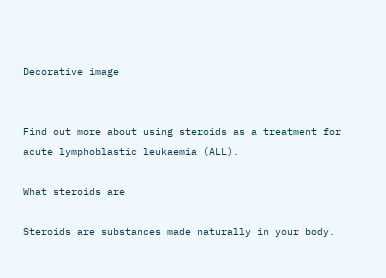Decorative image


Find out more about using steroids as a treatment for acute lymphoblastic leukaemia (ALL).

What steroids are

Steroids are substances made naturally in your body.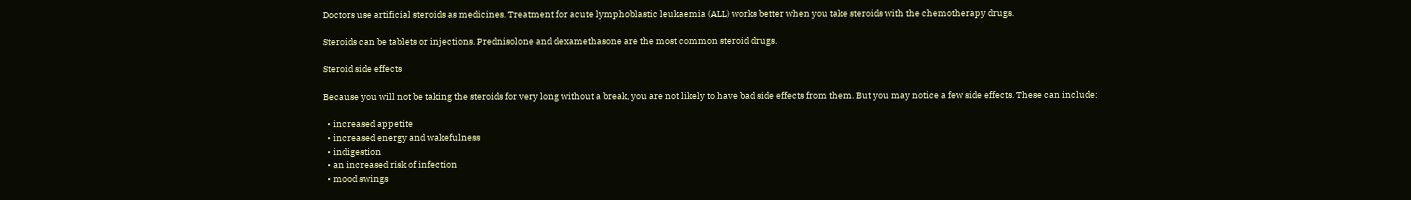Doctors use artificial steroids as medicines. Treatment for acute lymphoblastic leukaemia (ALL) works better when you take steroids with the chemotherapy drugs.

Steroids can be tablets or injections. Prednisolone and dexamethasone are the most common steroid drugs.

Steroid side effects

Because you will not be taking the steroids for very long without a break, you are not likely to have bad side effects from them. But you may notice a few side effects. These can include:

  • increased appetite
  • increased energy and wakefulness
  • indigestion
  • an increased risk of infection
  • mood swings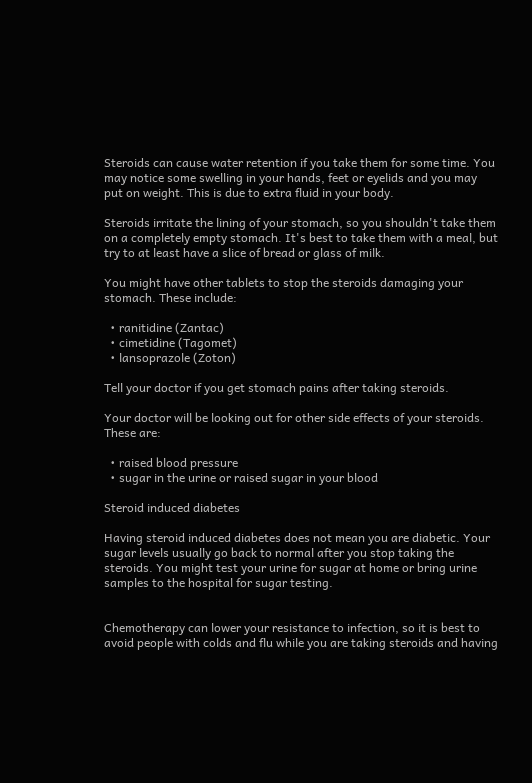Steroids can cause water retention if you take them for some time. You may notice some swelling in your hands, feet or eyelids and you may put on weight. This is due to extra fluid in your body.

Steroids irritate the lining of your stomach, so you shouldn't take them on a completely empty stomach. It's best to take them with a meal, but try to at least have a slice of bread or glass of milk.

You might have other tablets to stop the steroids damaging your stomach. These include:

  • ranitidine (Zantac)
  • cimetidine (Tagomet)
  • lansoprazole (Zoton)

Tell your doctor if you get stomach pains after taking steroids.

Your doctor will be looking out for other side effects of your steroids. These are:

  • raised blood pressure
  • sugar in the urine or raised sugar in your blood

Steroid induced diabetes

Having steroid induced diabetes does not mean you are diabetic. Your sugar levels usually go back to normal after you stop taking the steroids. You might test your urine for sugar at home or bring urine samples to the hospital for sugar testing.


Chemotherapy can lower your resistance to infection, so it is best to avoid people with colds and flu while you are taking steroids and having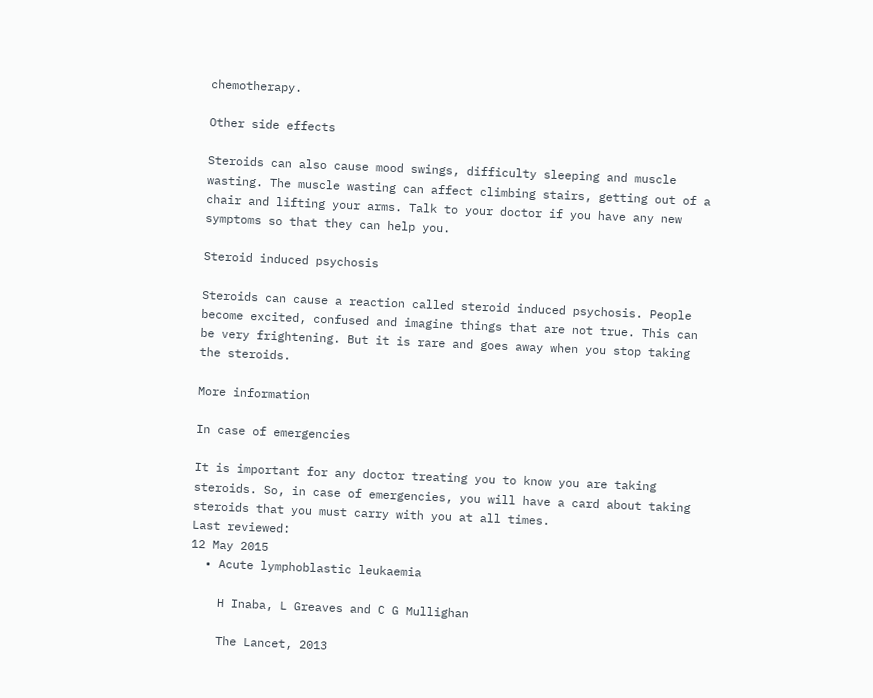chemotherapy.

Other side effects

Steroids can also cause mood swings, difficulty sleeping and muscle wasting. The muscle wasting can affect climbing stairs, getting out of a chair and lifting your arms. Talk to your doctor if you have any new symptoms so that they can help you.

Steroid induced psychosis

Steroids can cause a reaction called steroid induced psychosis. People become excited, confused and imagine things that are not true. This can be very frightening. But it is rare and goes away when you stop taking the steroids.

More information

In case of emergencies

It is important for any doctor treating you to know you are taking steroids. So, in case of emergencies, you will have a card about taking steroids that you must carry with you at all times.
Last reviewed:
12 May 2015
  • Acute lymphoblastic leukaemia

    H Inaba, L Greaves and C G Mullighan

    The Lancet, 2013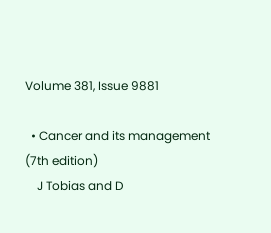Volume 381, Issue 9881

  • Cancer and its management (7th edition)
    J Tobias and D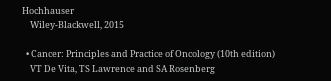Hochhauser
    Wiley-Blackwell, 2015

  • Cancer: Principles and Practice of Oncology (10th edition)
    VT De Vita, TS Lawrence and SA Rosenberg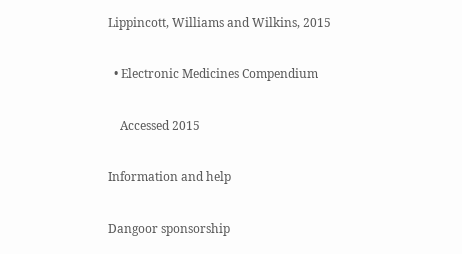Lippincott, Williams and Wilkins, 2015

  • Electronic Medicines Compendium

    Accessed 2015

Information and help

Dangoor sponsorship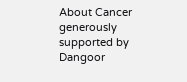About Cancer generously supported by Dangoor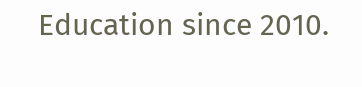Education since 2010.